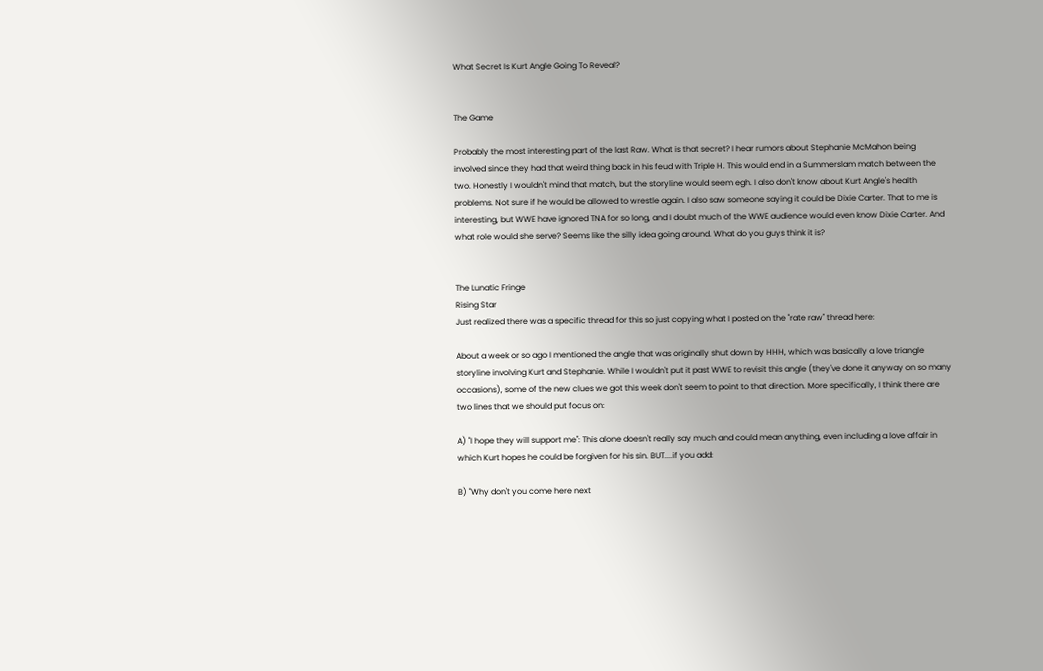What Secret Is Kurt Angle Going To Reveal?


The Game

Probably the most interesting part of the last Raw. What is that secret? I hear rumors about Stephanie McMahon being involved since they had that weird thing back in his feud with Triple H. This would end in a Summerslam match between the two. Honestly I wouldn't mind that match, but the storyline would seem egh. I also don't know about Kurt Angle's health problems. Not sure if he would be allowed to wrestle again. I also saw someone saying it could be Dixie Carter. That to me is interesting, but WWE have ignored TNA for so long, and I doubt much of the WWE audience would even know Dixie Carter. And what role would she serve? Seems like the silly idea going around. What do you guys think it is?


The Lunatic Fringe
Rising Star
Just realized there was a specific thread for this so just copying what I posted on the "rate raw" thread here:

About a week or so ago I mentioned the angle that was originally shut down by HHH, which was basically a love triangle storyline involving Kurt and Stephanie. While I wouldn't put it past WWE to revisit this angle (they've done it anyway on so many occasions), some of the new clues we got this week don't seem to point to that direction. More specifically, I think there are two lines that we should put focus on:

A) "I hope they will support me": This alone doesn't really say much and could mean anything, even including a love affair in which Kurt hopes he could be forgiven for his sin. BUT....if you add:

B) "Why don't you come here next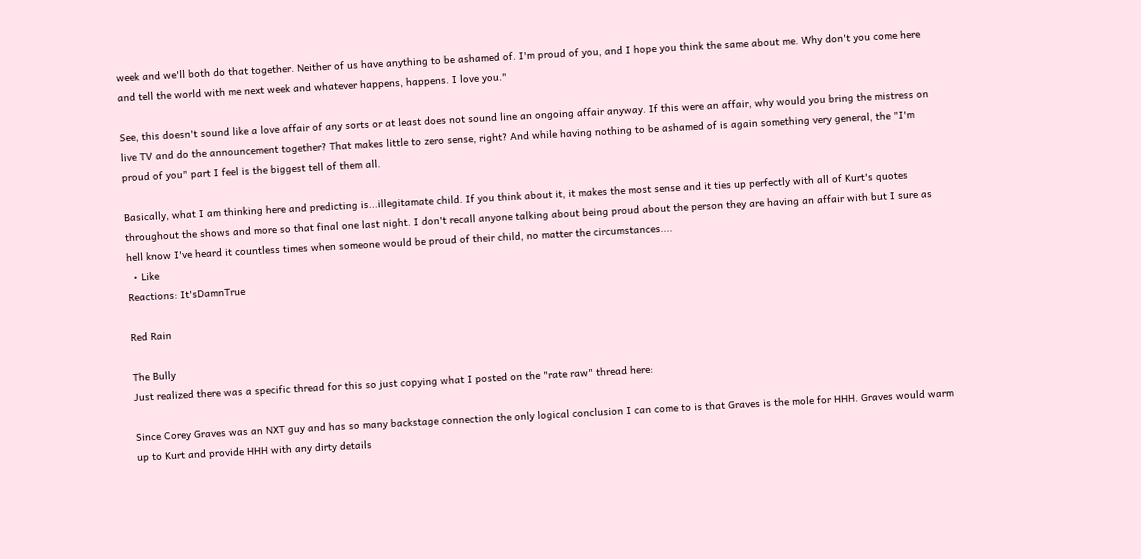week and we'll both do that together. Neither of us have anything to be ashamed of. I'm proud of you, and I hope you think the same about me. Why don't you come here and tell the world with me next week and whatever happens, happens. I love you."

See, this doesn't sound like a love affair of any sorts or at least does not sound line an ongoing affair anyway. If this were an affair, why would you bring the mistress on live TV and do the announcement together? That makes little to zero sense, right? And while having nothing to be ashamed of is again something very general, the "I'm proud of you" part I feel is the biggest tell of them all.

Basically, what I am thinking here and predicting is...illegitamate child. If you think about it, it makes the most sense and it ties up perfectly with all of Kurt's quotes throughout the shows and more so that final one last night. I don't recall anyone talking about being proud about the person they are having an affair with but I sure as hell know I've heard it countless times when someone would be proud of their child, no matter the circumstances....
  • Like
Reactions: It'sDamnTrue

Red Rain

The Bully
Just realized there was a specific thread for this so just copying what I posted on the "rate raw" thread here:

Since Corey Graves was an NXT guy and has so many backstage connection the only logical conclusion I can come to is that Graves is the mole for HHH. Graves would warm up to Kurt and provide HHH with any dirty details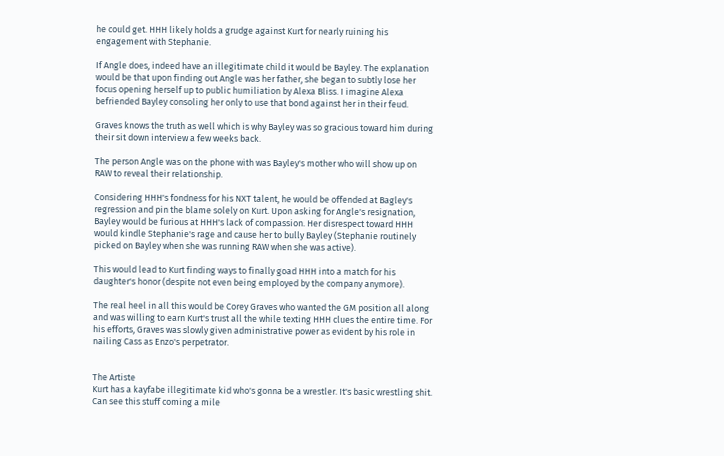he could get. HHH likely holds a grudge against Kurt for nearly ruining his engagement with Stephanie.

If Angle does, indeed have an illegitimate child it would be Bayley. The explanation would be that upon finding out Angle was her father, she began to subtly lose her focus opening herself up to public humiliation by Alexa Bliss. I imagine Alexa befriended Bayley consoling her only to use that bond against her in their feud.

Graves knows the truth as well which is why Bayley was so gracious toward him during their sit down interview a few weeks back.

The person Angle was on the phone with was Bayley's mother who will show up on RAW to reveal their relationship.

Considering HHH's fondness for his NXT talent, he would be offended at Bagley's regression and pin the blame solely on Kurt. Upon asking for Angle's resignation, Bayley would be furious at HHH's lack of compassion. Her disrespect toward HHH would kindle Stephanie's rage and cause her to bully Bayley (Stephanie routinely picked on Bayley when she was running RAW when she was active).

This would lead to Kurt finding ways to finally goad HHH into a match for his daughter's honor (despite not even being employed by the company anymore).

The real heel in all this would be Corey Graves who wanted the GM position all along and was willing to earn Kurt's trust all the while texting HHH clues the entire time. For his efforts, Graves was slowly given administrative power as evident by his role in nailing Cass as Enzo's perpetrator.


The Artiste
Kurt has a kayfabe illegitimate kid who's gonna be a wrestler. It's basic wrestling shit. Can see this stuff coming a mile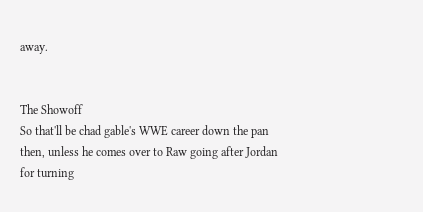away.


The Showoff
So that'll be chad gable's WWE career down the pan then, unless he comes over to Raw going after Jordan for turning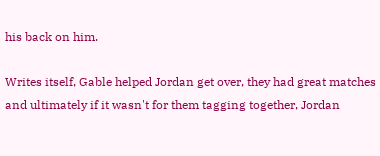his back on him.

Writes itself, Gable helped Jordan get over, they had great matches and ultimately if it wasn't for them tagging together, Jordan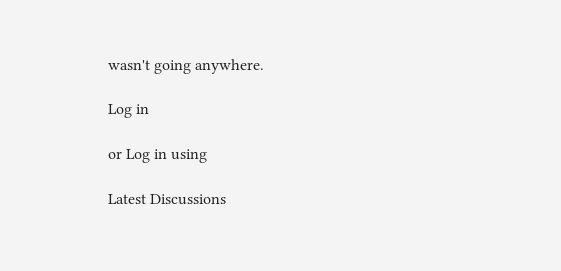wasn't going anywhere.

Log in

or Log in using

Latest Discussions